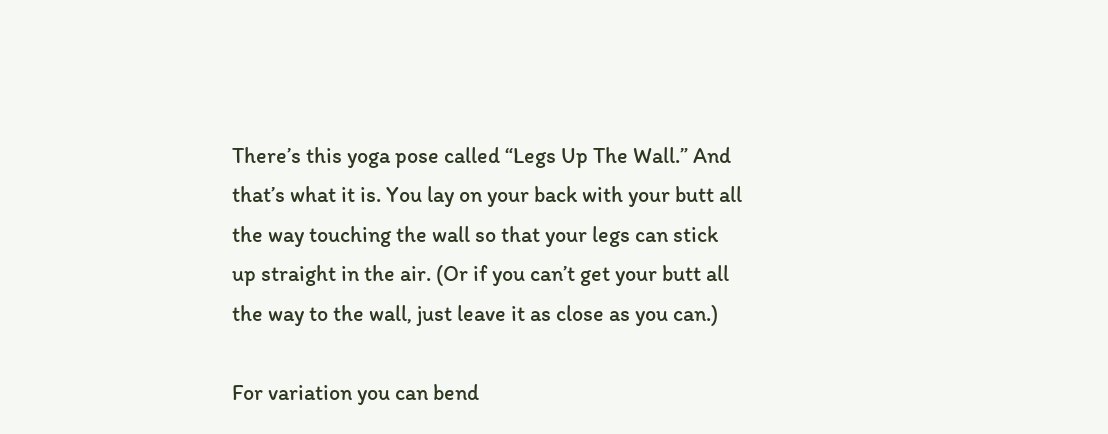There’s this yoga pose called “Legs Up The Wall.” And that’s what it is. You lay on your back with your butt all the way touching the wall so that your legs can stick up straight in the air. (Or if you can’t get your butt all the way to the wall, just leave it as close as you can.)

For variation you can bend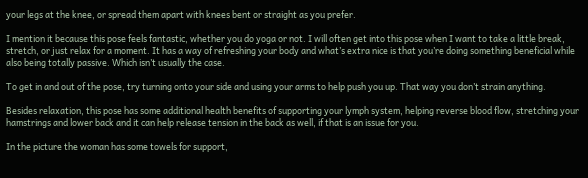your legs at the knee, or spread them apart with knees bent or straight as you prefer.

I mention it because this pose feels fantastic, whether you do yoga or not. I will often get into this pose when I want to take a little break, stretch, or just relax for a moment. It has a way of refreshing your body and what’s extra nice is that you’re doing something beneficial while also being totally passive. Which isn’t usually the case.

To get in and out of the pose, try turning onto your side and using your arms to help push you up. That way you don’t strain anything.

Besides relaxation, this pose has some additional health benefits of supporting your lymph system, helping reverse blood flow, stretching your hamstrings and lower back and it can help release tension in the back as well, if that is an issue for you.

In the picture the woman has some towels for support,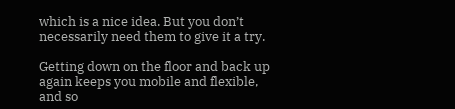which is a nice idea. But you don’t necessarily need them to give it a try.

Getting down on the floor and back up again keeps you mobile and flexible, and so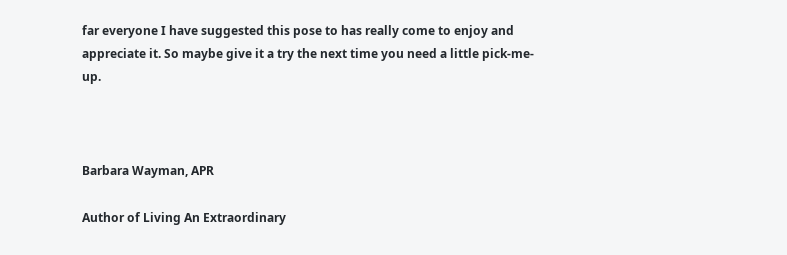far everyone I have suggested this pose to has really come to enjoy and appreciate it. So maybe give it a try the next time you need a little pick-me-up.



Barbara Wayman, APR

Author of Living An Extraordinary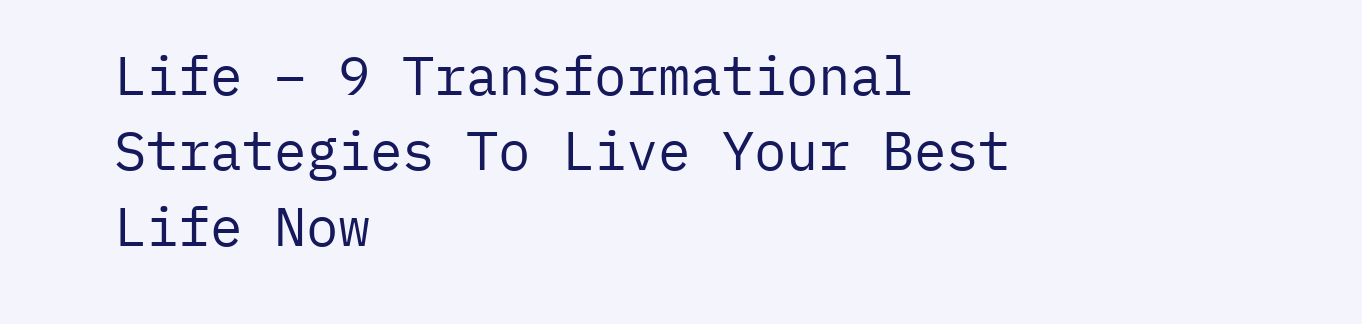Life – 9 Transformational Strategies To Live Your Best Life Now